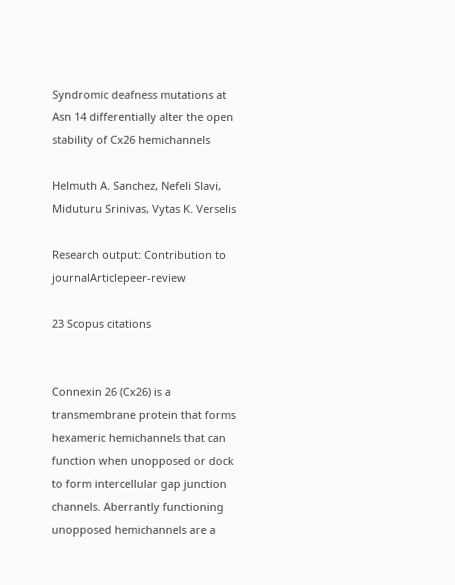Syndromic deafness mutations at Asn 14 differentially alter the open stability of Cx26 hemichannels

Helmuth A. Sanchez, Nefeli Slavi, Miduturu Srinivas, Vytas K. Verselis

Research output: Contribution to journalArticlepeer-review

23 Scopus citations


Connexin 26 (Cx26) is a transmembrane protein that forms hexameric hemichannels that can function when unopposed or dock to form intercellular gap junction channels. Aberrantly functioning unopposed hemichannels are a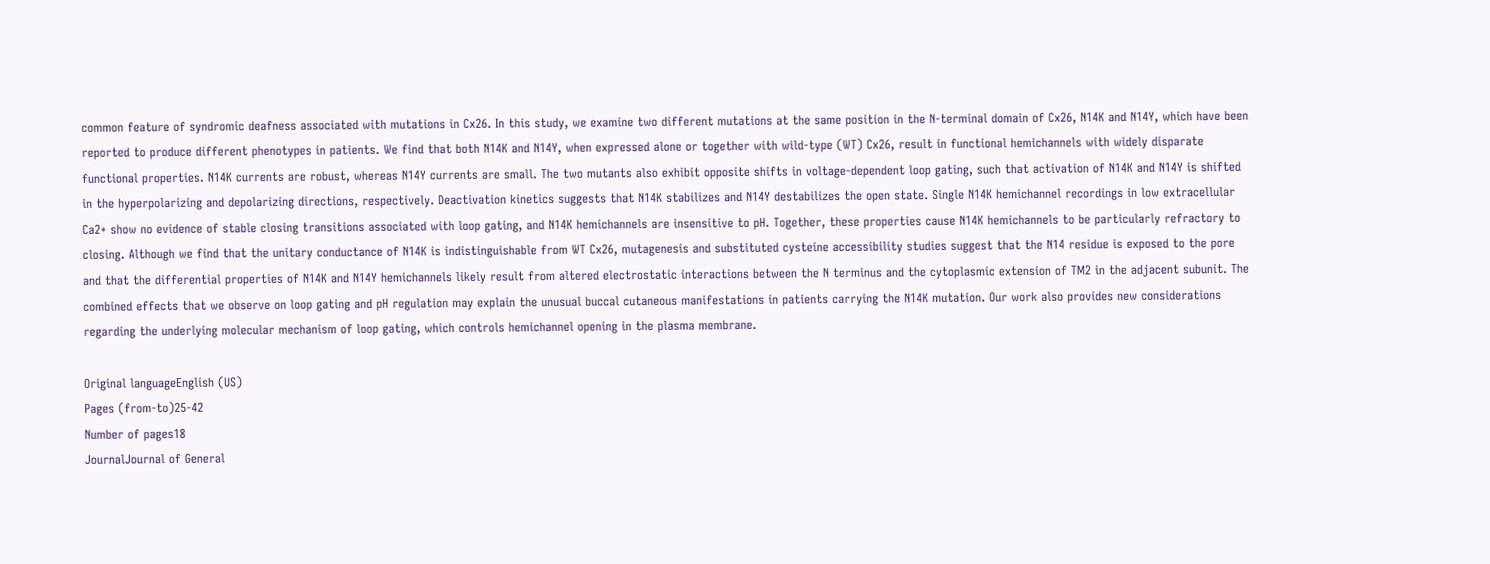common feature of syndromic deafness associated with mutations in Cx26. In this study, we examine two different mutations at the same position in the N-terminal domain of Cx26, N14K and N14Y, which have been reported to produce different phenotypes in patients. We find that both N14K and N14Y, when expressed alone or together with wild-type (WT) Cx26, result in functional hemichannels with widely disparate functional properties. N14K currents are robust, whereas N14Y currents are small. The two mutants also exhibit opposite shifts in voltage-dependent loop gating, such that activation of N14K and N14Y is shifted in the hyperpolarizing and depolarizing directions, respectively. Deactivation kinetics suggests that N14K stabilizes and N14Y destabilizes the open state. Single N14K hemichannel recordings in low extracellular Ca2+ show no evidence of stable closing transitions associated with loop gating, and N14K hemichannels are insensitive to pH. Together, these properties cause N14K hemichannels to be particularly refractory to closing. Although we find that the unitary conductance of N14K is indistinguishable from WT Cx26, mutagenesis and substituted cysteine accessibility studies suggest that the N14 residue is exposed to the pore and that the differential properties of N14K and N14Y hemichannels likely result from altered electrostatic interactions between the N terminus and the cytoplasmic extension of TM2 in the adjacent subunit. The combined effects that we observe on loop gating and pH regulation may explain the unusual buccal cutaneous manifestations in patients carrying the N14K mutation. Our work also provides new considerations regarding the underlying molecular mechanism of loop gating, which controls hemichannel opening in the plasma membrane.

Original languageEnglish (US)
Pages (from-to)25-42
Number of pages18
JournalJournal of General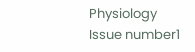Physiology
Issue number1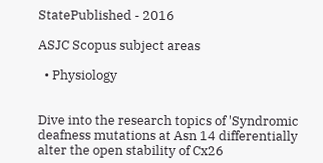StatePublished - 2016

ASJC Scopus subject areas

  • Physiology


Dive into the research topics of 'Syndromic deafness mutations at Asn 14 differentially alter the open stability of Cx26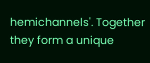hemichannels'. Together they form a unique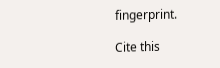fingerprint.

Cite this